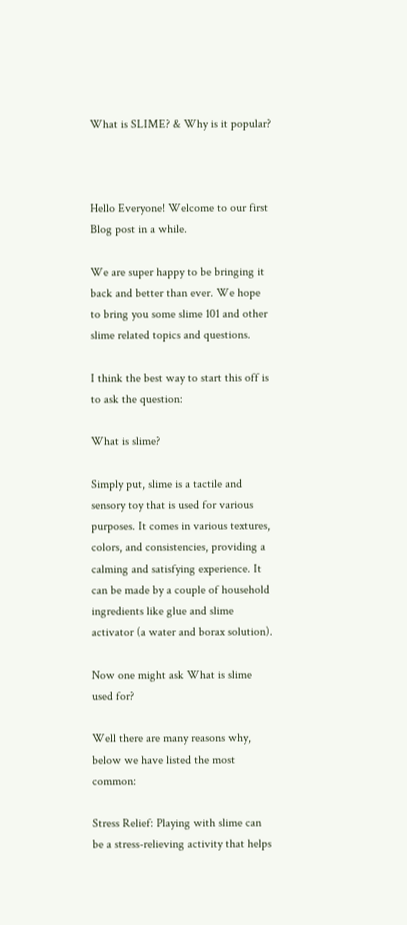What is SLIME? & Why is it popular?



Hello Everyone! Welcome to our first Blog post in a while.

We are super happy to be bringing it back and better than ever. We hope to bring you some slime 101 and other slime related topics and questions.

I think the best way to start this off is to ask the question:

What is slime?

Simply put, slime is a tactile and sensory toy that is used for various purposes. It comes in various textures, colors, and consistencies, providing a calming and satisfying experience. It can be made by a couple of household ingredients like glue and slime activator (a water and borax solution).

Now one might ask What is slime used for?

Well there are many reasons why, below we have listed the most common:

Stress Relief: Playing with slime can be a stress-relieving activity that helps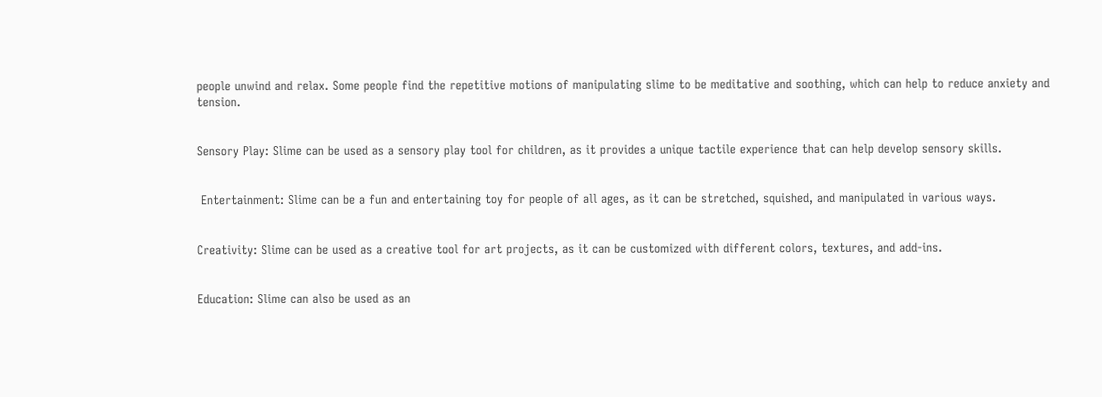people unwind and relax. Some people find the repetitive motions of manipulating slime to be meditative and soothing, which can help to reduce anxiety and tension.


Sensory Play: Slime can be used as a sensory play tool for children, as it provides a unique tactile experience that can help develop sensory skills.


 Entertainment: Slime can be a fun and entertaining toy for people of all ages, as it can be stretched, squished, and manipulated in various ways.


Creativity: Slime can be used as a creative tool for art projects, as it can be customized with different colors, textures, and add-ins.


Education: Slime can also be used as an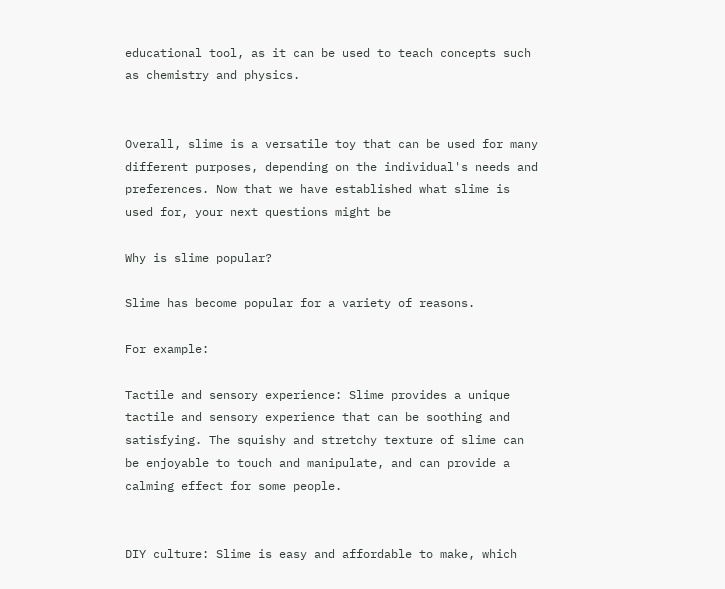educational tool, as it can be used to teach concepts such as chemistry and physics.


Overall, slime is a versatile toy that can be used for many different purposes, depending on the individual's needs and preferences. Now that we have established what slime is used for, your next questions might be

Why is slime popular?

Slime has become popular for a variety of reasons.

For example:

Tactile and sensory experience: Slime provides a unique tactile and sensory experience that can be soothing and satisfying. The squishy and stretchy texture of slime can be enjoyable to touch and manipulate, and can provide a calming effect for some people.


DIY culture: Slime is easy and affordable to make, which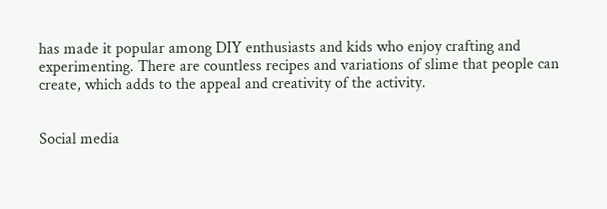has made it popular among DIY enthusiasts and kids who enjoy crafting and experimenting. There are countless recipes and variations of slime that people can create, which adds to the appeal and creativity of the activity.


Social media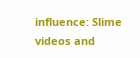influence: Slime videos and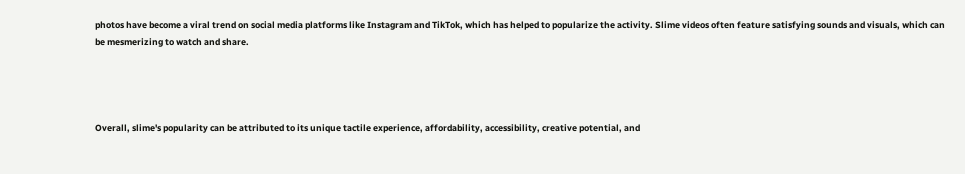photos have become a viral trend on social media platforms like Instagram and TikTok, which has helped to popularize the activity. Slime videos often feature satisfying sounds and visuals, which can be mesmerizing to watch and share.




Overall, slime's popularity can be attributed to its unique tactile experience, affordability, accessibility, creative potential, and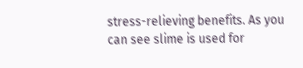stress-relieving benefits. As you can see slime is used for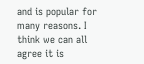and is popular for many reasons. I think we can all agree it is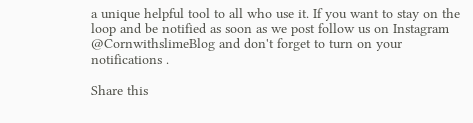a unique helpful tool to all who use it. If you want to stay on the loop and be notified as soon as we post follow us on Instagram @CornwithslimeBlog and don't forget to turn on your notifications .

Share this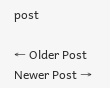post

← Older Post Newer Post →